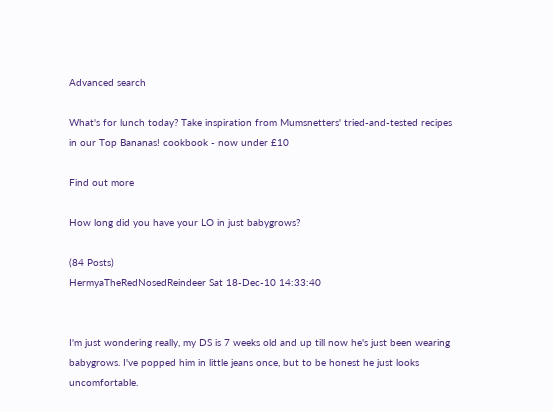Advanced search

What's for lunch today? Take inspiration from Mumsnetters' tried-and-tested recipes in our Top Bananas! cookbook - now under £10

Find out more

How long did you have your LO in just babygrows?

(84 Posts)
HermyaTheRedNosedReindeer Sat 18-Dec-10 14:33:40


I'm just wondering really, my DS is 7 weeks old and up till now he's just been wearing babygrows. I've popped him in little jeans once, but to be honest he just looks uncomfortable.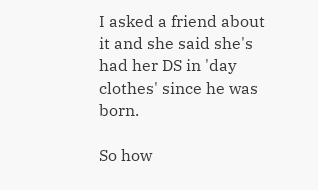I asked a friend about it and she said she's had her DS in 'day clothes' since he was born.

So how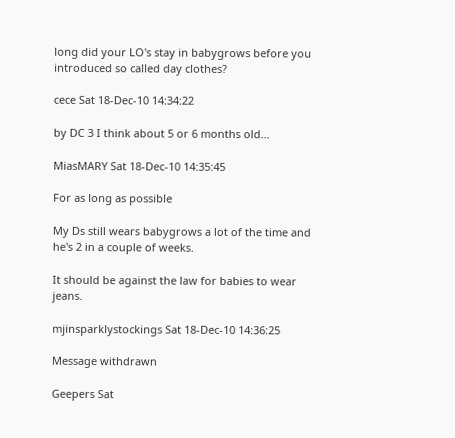long did your LO's stay in babygrows before you introduced so called day clothes?

cece Sat 18-Dec-10 14:34:22

by DC 3 I think about 5 or 6 months old...

MiasMARY Sat 18-Dec-10 14:35:45

For as long as possible

My Ds still wears babygrows a lot of the time and he's 2 in a couple of weeks.

It should be against the law for babies to wear jeans.

mjinsparklystockings Sat 18-Dec-10 14:36:25

Message withdrawn

Geepers Sat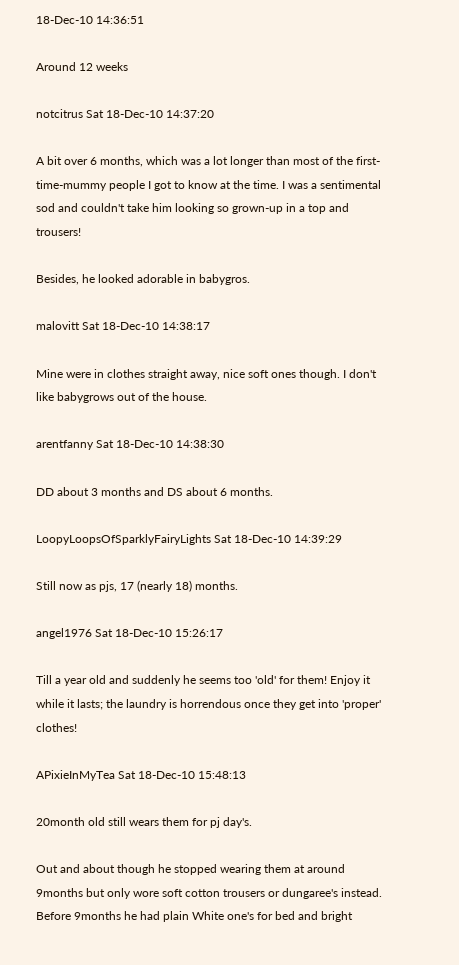18-Dec-10 14:36:51

Around 12 weeks

notcitrus Sat 18-Dec-10 14:37:20

A bit over 6 months, which was a lot longer than most of the first-time-mummy people I got to know at the time. I was a sentimental sod and couldn't take him looking so grown-up in a top and trousers!

Besides, he looked adorable in babygros.

malovitt Sat 18-Dec-10 14:38:17

Mine were in clothes straight away, nice soft ones though. I don't like babygrows out of the house.

arentfanny Sat 18-Dec-10 14:38:30

DD about 3 months and DS about 6 months.

LoopyLoopsOfSparklyFairyLights Sat 18-Dec-10 14:39:29

Still now as pjs, 17 (nearly 18) months.

angel1976 Sat 18-Dec-10 15:26:17

Till a year old and suddenly he seems too 'old' for them! Enjoy it while it lasts; the laundry is horrendous once they get into 'proper' clothes!

APixieInMyTea Sat 18-Dec-10 15:48:13

20month old still wears them for pj day's.

Out and about though he stopped wearing them at around 9months but only wore soft cotton trousers or dungaree's instead. Before 9months he had plain White one's for bed and bright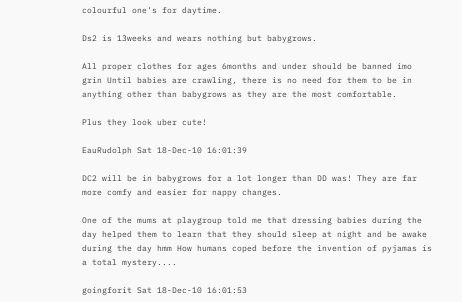colourful one's for daytime.

Ds2 is 13weeks and wears nothing but babygrows.

All proper clothes for ages 6months and under should be banned imo grin Until babies are crawling, there is no need for them to be in anything other than babygrows as they are the most comfortable.

Plus they look uber cute!

EauRudolph Sat 18-Dec-10 16:01:39

DC2 will be in babygrows for a lot longer than DD was! They are far more comfy and easier for nappy changes.

One of the mums at playgroup told me that dressing babies during the day helped them to learn that they should sleep at night and be awake during the day hmm How humans coped before the invention of pyjamas is a total mystery....

goingforit Sat 18-Dec-10 16:01:53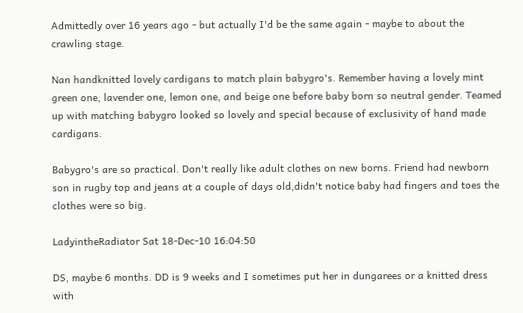Admittedly over 16 years ago - but actually I'd be the same again - maybe to about the crawling stage.

Nan handknitted lovely cardigans to match plain babygro's. Remember having a lovely mint green one, lavender one, lemon one, and beige one before baby born so neutral gender. Teamed up with matching babygro looked so lovely and special because of exclusivity of hand made cardigans.

Babygro's are so practical. Don't really like adult clothes on new borns. Friend had newborn son in rugby top and jeans at a couple of days old,didn't notice baby had fingers and toes the clothes were so big.

LadyintheRadiator Sat 18-Dec-10 16:04:50

DS, maybe 6 months. DD is 9 weeks and I sometimes put her in dungarees or a knitted dress with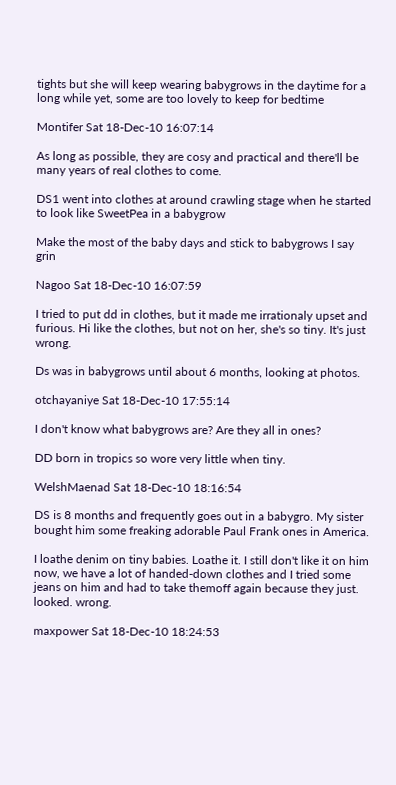tights but she will keep wearing babygrows in the daytime for a long while yet, some are too lovely to keep for bedtime

Montifer Sat 18-Dec-10 16:07:14

As long as possible, they are cosy and practical and there'll be many years of real clothes to come.

DS1 went into clothes at around crawling stage when he started to look like SweetPea in a babygrow

Make the most of the baby days and stick to babygrows I say grin

Nagoo Sat 18-Dec-10 16:07:59

I tried to put dd in clothes, but it made me irrationaly upset and furious. Hi like the clothes, but not on her, she's so tiny. It's just wrong.

Ds was in babygrows until about 6 months, looking at photos.

otchayaniye Sat 18-Dec-10 17:55:14

I don't know what babygrows are? Are they all in ones?

DD born in tropics so wore very little when tiny.

WelshMaenad Sat 18-Dec-10 18:16:54

DS is 8 months and frequently goes out in a babygro. My sister bought him some freaking adorable Paul Frank ones in America.

I loathe denim on tiny babies. Loathe it. I still don't like it on him now, we have a lot of handed-down clothes and I tried some jeans on him and had to take themoff again because they just. looked. wrong.

maxpower Sat 18-Dec-10 18:24:53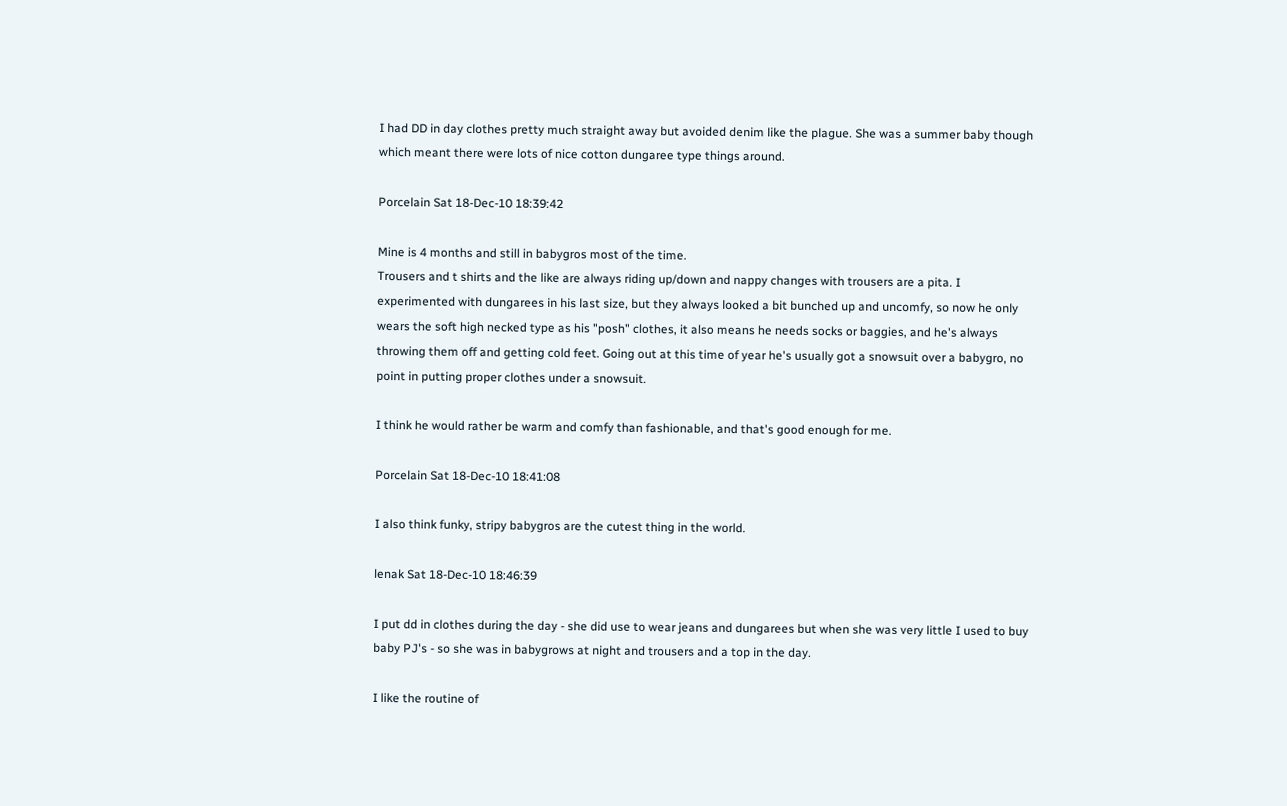I had DD in day clothes pretty much straight away but avoided denim like the plague. She was a summer baby though which meant there were lots of nice cotton dungaree type things around.

Porcelain Sat 18-Dec-10 18:39:42

Mine is 4 months and still in babygros most of the time.
Trousers and t shirts and the like are always riding up/down and nappy changes with trousers are a pita. I experimented with dungarees in his last size, but they always looked a bit bunched up and uncomfy, so now he only wears the soft high necked type as his "posh" clothes, it also means he needs socks or baggies, and he's always throwing them off and getting cold feet. Going out at this time of year he's usually got a snowsuit over a babygro, no point in putting proper clothes under a snowsuit.

I think he would rather be warm and comfy than fashionable, and that's good enough for me.

Porcelain Sat 18-Dec-10 18:41:08

I also think funky, stripy babygros are the cutest thing in the world.

lenak Sat 18-Dec-10 18:46:39

I put dd in clothes during the day - she did use to wear jeans and dungarees but when she was very little I used to buy baby PJ's - so she was in babygrows at night and trousers and a top in the day.

I like the routine of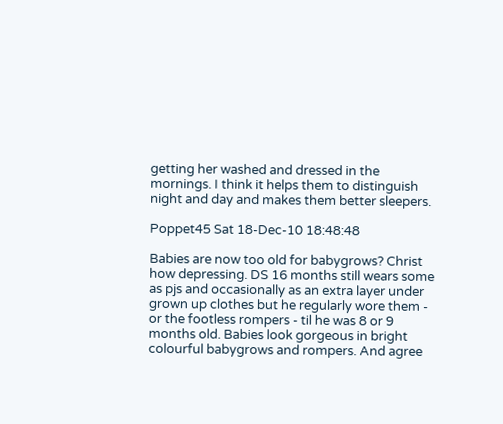getting her washed and dressed in the mornings. I think it helps them to distinguish night and day and makes them better sleepers.

Poppet45 Sat 18-Dec-10 18:48:48

Babies are now too old for babygrows? Christ how depressing. DS 16 months still wears some as pjs and occasionally as an extra layer under grown up clothes but he regularly wore them - or the footless rompers - til he was 8 or 9 months old. Babies look gorgeous in bright colourful babygrows and rompers. And agree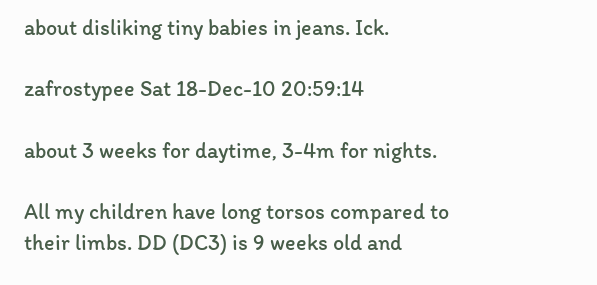about disliking tiny babies in jeans. Ick.

zafrostypee Sat 18-Dec-10 20:59:14

about 3 weeks for daytime, 3-4m for nights.

All my children have long torsos compared to their limbs. DD (DC3) is 9 weeks old and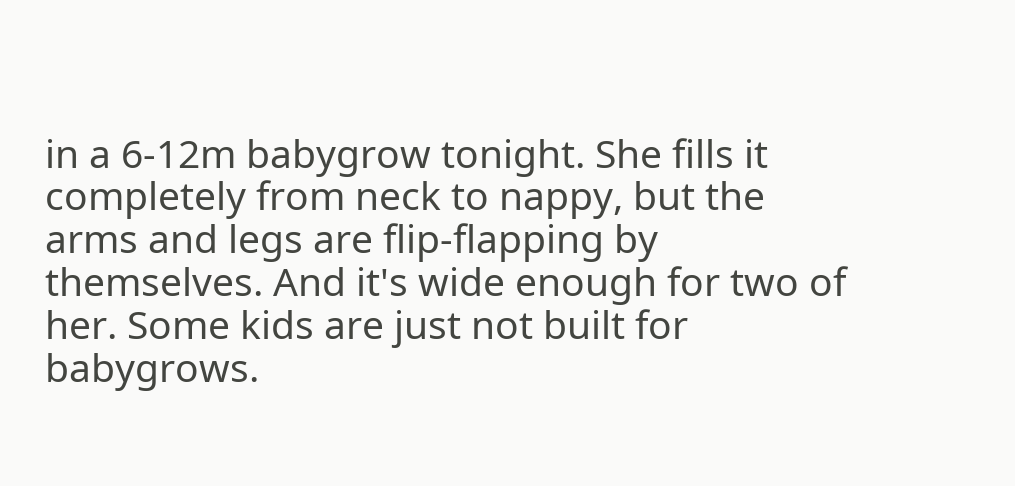in a 6-12m babygrow tonight. She fills it completely from neck to nappy, but the arms and legs are flip-flapping by themselves. And it's wide enough for two of her. Some kids are just not built for babygrows.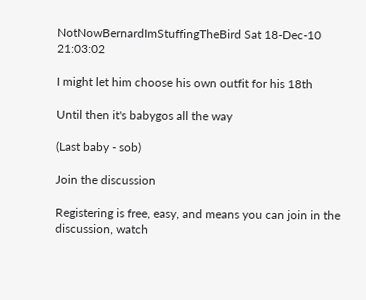NotNowBernardImStuffingTheBird Sat 18-Dec-10 21:03:02

I might let him choose his own outfit for his 18th

Until then it's babygos all the way

(Last baby - sob)

Join the discussion

Registering is free, easy, and means you can join in the discussion, watch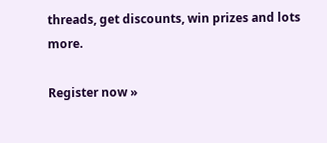threads, get discounts, win prizes and lots more.

Register now »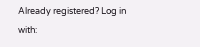Already registered? Log in with: